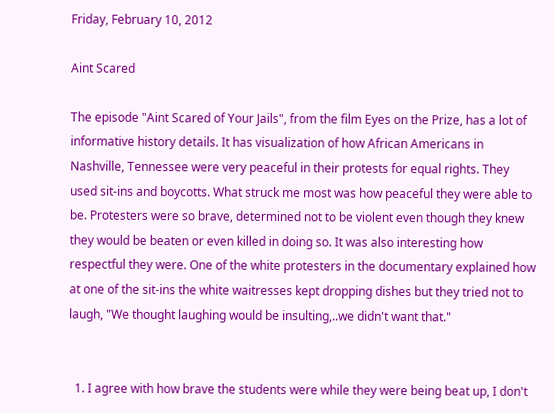Friday, February 10, 2012

Aint Scared

The episode "Aint Scared of Your Jails", from the film Eyes on the Prize, has a lot of informative history details. It has visualization of how African Americans in Nashville, Tennessee were very peaceful in their protests for equal rights. They used sit-ins and boycotts. What struck me most was how peaceful they were able to be. Protesters were so brave, determined not to be violent even though they knew they would be beaten or even killed in doing so. It was also interesting how respectful they were. One of the white protesters in the documentary explained how at one of the sit-ins the white waitresses kept dropping dishes but they tried not to laugh, "We thought laughing would be insulting,..we didn't want that."


  1. I agree with how brave the students were while they were being beat up, I don't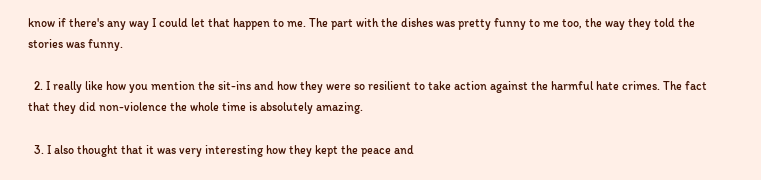know if there's any way I could let that happen to me. The part with the dishes was pretty funny to me too, the way they told the stories was funny.

  2. I really like how you mention the sit-ins and how they were so resilient to take action against the harmful hate crimes. The fact that they did non-violence the whole time is absolutely amazing.

  3. I also thought that it was very interesting how they kept the peace and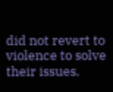did not revert to violence to solve their issues.